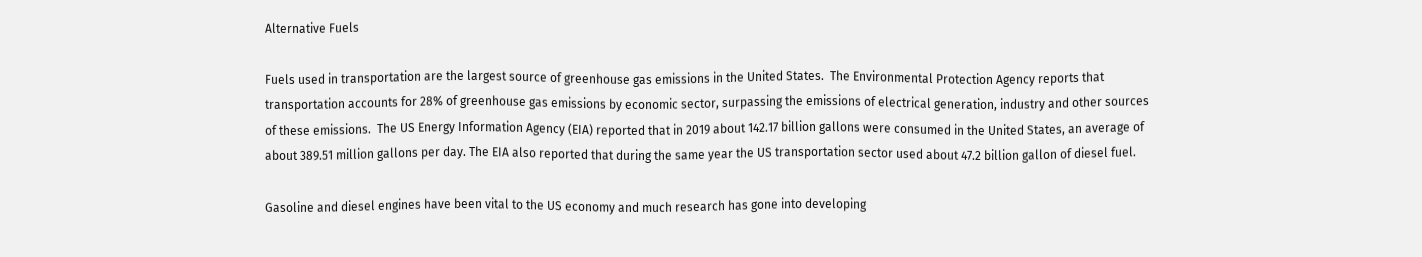Alternative Fuels

Fuels used in transportation are the largest source of greenhouse gas emissions in the United States.  The Environmental Protection Agency reports that transportation accounts for 28% of greenhouse gas emissions by economic sector, surpassing the emissions of electrical generation, industry and other sources of these emissions.  The US Energy Information Agency (EIA) reported that in 2019 about 142.17 billion gallons were consumed in the United States, an average of about 389.51 million gallons per day. The EIA also reported that during the same year the US transportation sector used about 47.2 billion gallon of diesel fuel.

Gasoline and diesel engines have been vital to the US economy and much research has gone into developing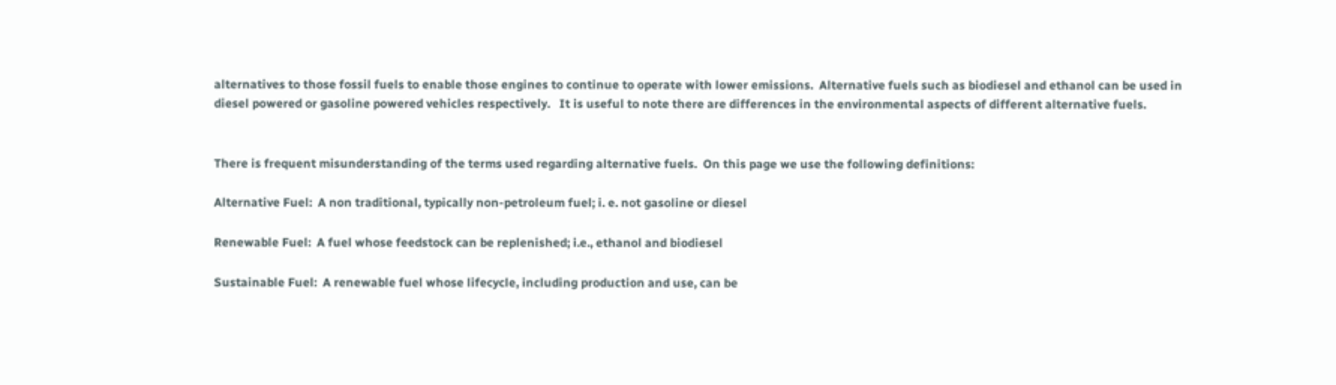alternatives to those fossil fuels to enable those engines to continue to operate with lower emissions.  Alternative fuels such as biodiesel and ethanol can be used in diesel powered or gasoline powered vehicles respectively.   It is useful to note there are differences in the environmental aspects of different alternative fuels.


There is frequent misunderstanding of the terms used regarding alternative fuels.  On this page we use the following definitions:

Alternative Fuel:  A non traditional, typically non-petroleum fuel; i. e. not gasoline or diesel

Renewable Fuel:  A fuel whose feedstock can be replenished; i.e., ethanol and biodiesel

Sustainable Fuel:  A renewable fuel whose lifecycle, including production and use, can be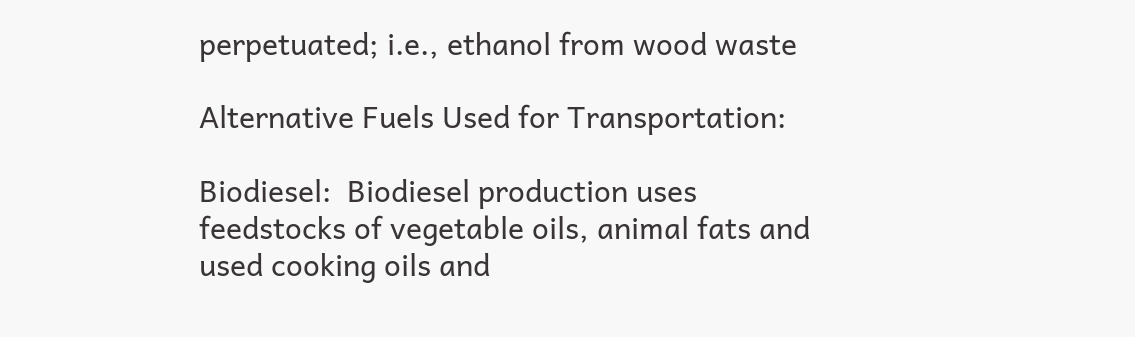perpetuated; i.e., ethanol from wood waste

Alternative Fuels Used for Transportation:

Biodiesel:  Biodiesel production uses feedstocks of vegetable oils, animal fats and used cooking oils and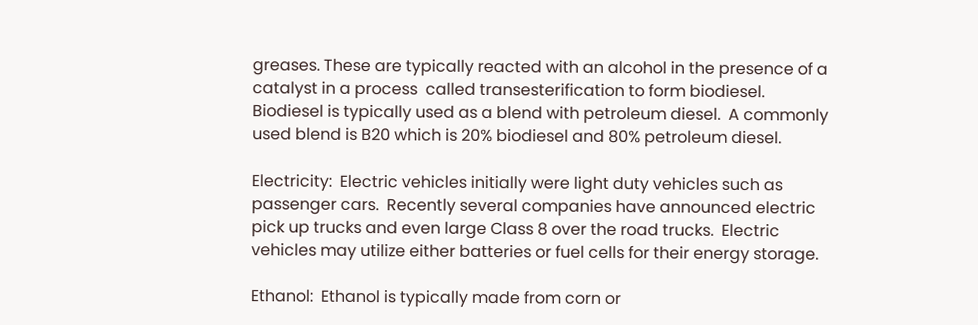greases. These are typically reacted with an alcohol in the presence of a catalyst in a process  called transesterification to form biodiesel.  Biodiesel is typically used as a blend with petroleum diesel.  A commonly used blend is B20 which is 20% biodiesel and 80% petroleum diesel.

Electricity:  Electric vehicles initially were light duty vehicles such as passenger cars.  Recently several companies have announced electric pick up trucks and even large Class 8 over the road trucks.  Electric vehicles may utilize either batteries or fuel cells for their energy storage.

Ethanol:  Ethanol is typically made from corn or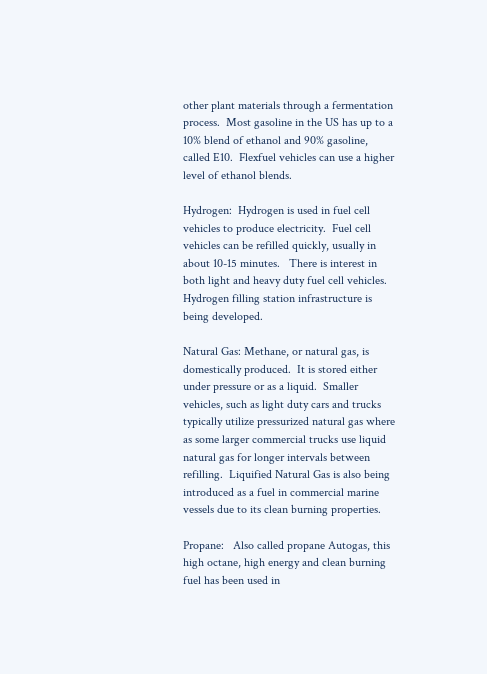other plant materials through a fermentation process.  Most gasoline in the US has up to a 10% blend of ethanol and 90% gasoline, called E10.  Flexfuel vehicles can use a higher level of ethanol blends.

Hydrogen:  Hydrogen is used in fuel cell vehicles to produce electricity.  Fuel cell vehicles can be refilled quickly, usually in about 10-15 minutes.   There is interest in both light and heavy duty fuel cell vehicles.  Hydrogen filling station infrastructure is being developed.

Natural Gas: Methane, or natural gas, is domestically produced.  It is stored either under pressure or as a liquid.  Smaller vehicles, such as light duty cars and trucks typically utilize pressurized natural gas where as some larger commercial trucks use liquid natural gas for longer intervals between refilling.  Liquified Natural Gas is also being introduced as a fuel in commercial marine vessels due to its clean burning properties.

Propane:   Also called propane Autogas, this high octane, high energy and clean burning fuel has been used in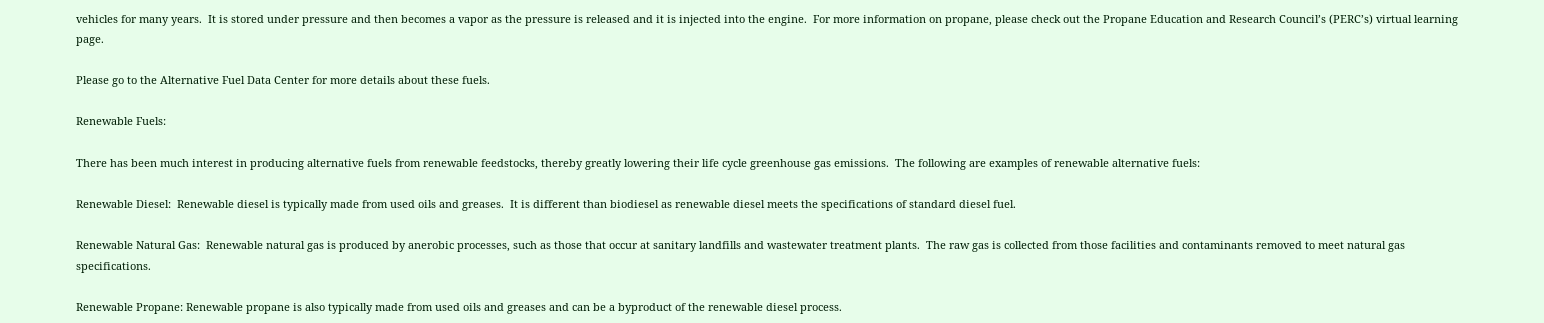vehicles for many years.  It is stored under pressure and then becomes a vapor as the pressure is released and it is injected into the engine.  For more information on propane, please check out the Propane Education and Research Council’s (PERC’s) virtual learning page.

Please go to the Alternative Fuel Data Center for more details about these fuels.

Renewable Fuels:

There has been much interest in producing alternative fuels from renewable feedstocks, thereby greatly lowering their life cycle greenhouse gas emissions.  The following are examples of renewable alternative fuels:

Renewable Diesel:  Renewable diesel is typically made from used oils and greases.  It is different than biodiesel as renewable diesel meets the specifications of standard diesel fuel.

Renewable Natural Gas:  Renewable natural gas is produced by anerobic processes, such as those that occur at sanitary landfills and wastewater treatment plants.  The raw gas is collected from those facilities and contaminants removed to meet natural gas specifications.

Renewable Propane: Renewable propane is also typically made from used oils and greases and can be a byproduct of the renewable diesel process.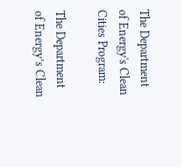The Department of Energy's Clean Cities Program:

The Department of Energy’s Clean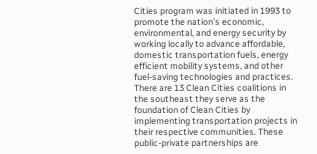Cities program was initiated in 1993 to promote the nation’s economic, environmental, and energy security by working locally to advance affordable, domestic transportation fuels, energy efficient mobility systems, and other fuel-saving technologies and practices. There are 13 Clean Cities coalitions in the southeast they serve as the foundation of Clean Cities by implementing transportation projects in their respective communities. These public-private partnerships are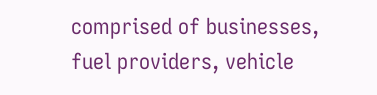comprised of businesses, fuel providers, vehicle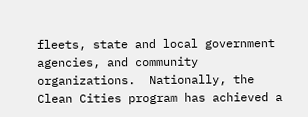fleets, state and local government agencies, and community organizations.  Nationally, the Clean Cities program has achieved a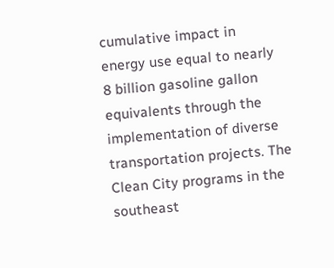cumulative impact in energy use equal to nearly 8 billion gasoline gallon equivalents through the implementation of diverse transportation projects. The Clean City programs in the southeast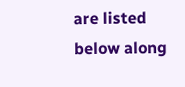are listed below along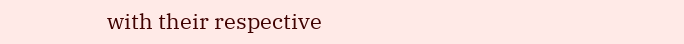with their respective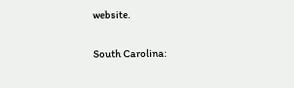website.

South Carolina: